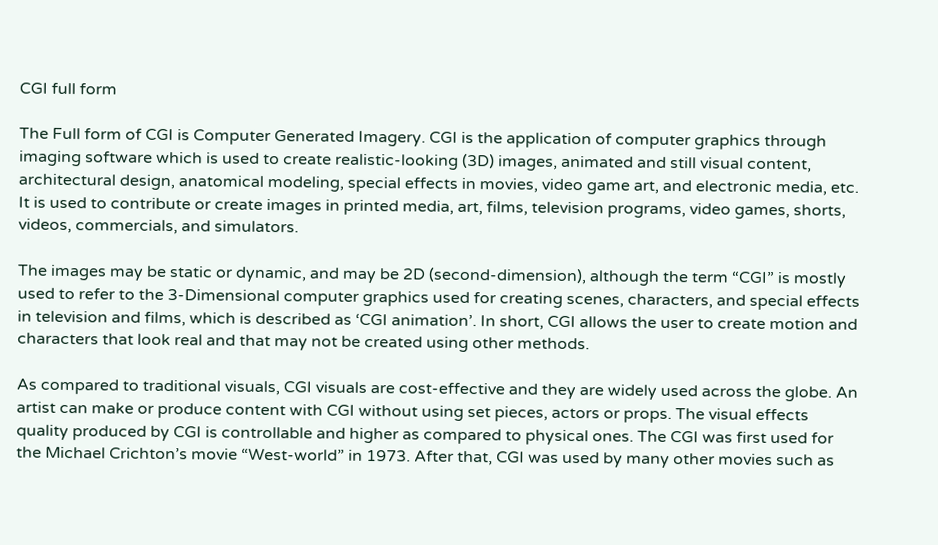CGI full form

The Full form of CGI is Computer Generated Imagery. CGI is the application of computer graphics through imaging software which is used to create realistic-looking (3D) images, animated and still visual content, architectural design, anatomical modeling, special effects in movies, video game art, and electronic media, etc. It is used to contribute or create images in printed media, art, films, television programs, video games, shorts, videos, commercials, and simulators.

The images may be static or dynamic, and may be 2D (second-dimension), although the term “CGI” is mostly used to refer to the 3-Dimensional computer graphics used for creating scenes, characters, and special effects in television and films, which is described as ‘CGI animation’. In short, CGI allows the user to create motion and characters that look real and that may not be created using other methods.

As compared to traditional visuals, CGI visuals are cost-effective and they are widely used across the globe. An artist can make or produce content with CGI without using set pieces, actors or props. The visual effects quality produced by CGI is controllable and higher as compared to physical ones. The CGI was first used for the Michael Crichton’s movie “West-world” in 1973. After that, CGI was used by many other movies such as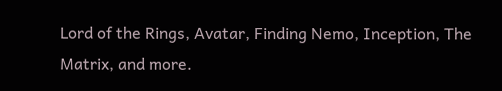Lord of the Rings, Avatar, Finding Nemo, Inception, The Matrix, and more.